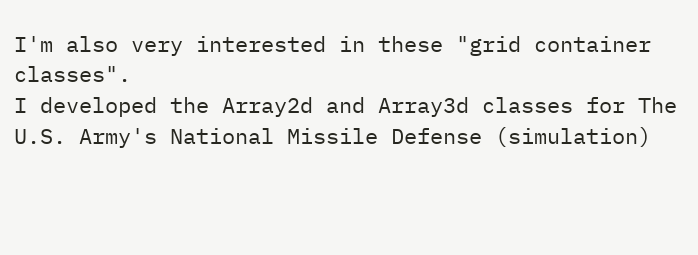I'm also very interested in these "grid container classes".
I developed the Array2d and Array3d classes for The U.S. Army's National Missile Defense (simulation)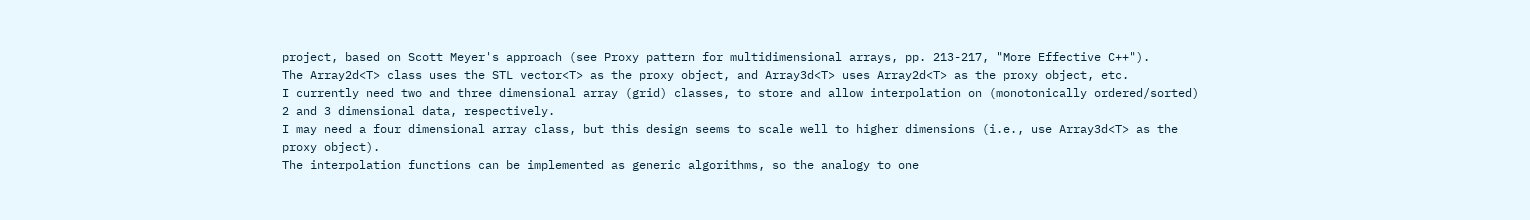project, based on Scott Meyer's approach (see Proxy pattern for multidimensional arrays, pp. 213-217, "More Effective C++").
The Array2d<T> class uses the STL vector<T> as the proxy object, and Array3d<T> uses Array2d<T> as the proxy object, etc.
I currently need two and three dimensional array (grid) classes, to store and allow interpolation on (monotonically ordered/sorted) 2 and 3 dimensional data, respectively.
I may need a four dimensional array class, but this design seems to scale well to higher dimensions (i.e., use Array3d<T> as the proxy object).
The interpolation functions can be implemented as generic algorithms, so the analogy to one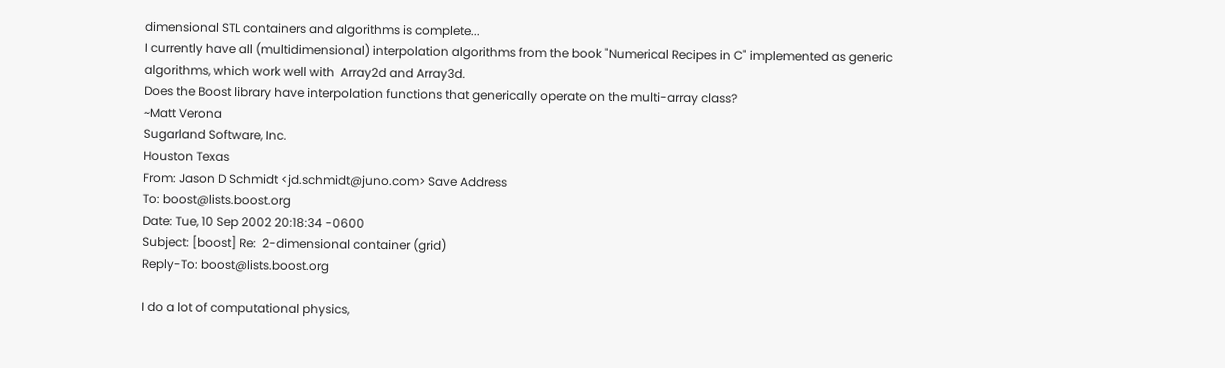dimensional STL containers and algorithms is complete...
I currently have all (multidimensional) interpolation algorithms from the book "Numerical Recipes in C" implemented as generic algorithms, which work well with  Array2d and Array3d.
Does the Boost library have interpolation functions that generically operate on the multi-array class?
~Matt Verona
Sugarland Software, Inc.
Houston Texas
From: Jason D Schmidt <jd.schmidt@juno.com> Save Address
To: boost@lists.boost.org
Date: Tue, 10 Sep 2002 20:18:34 -0600
Subject: [boost] Re:  2-dimensional container (grid)
Reply-To: boost@lists.boost.org

I do a lot of computational physics,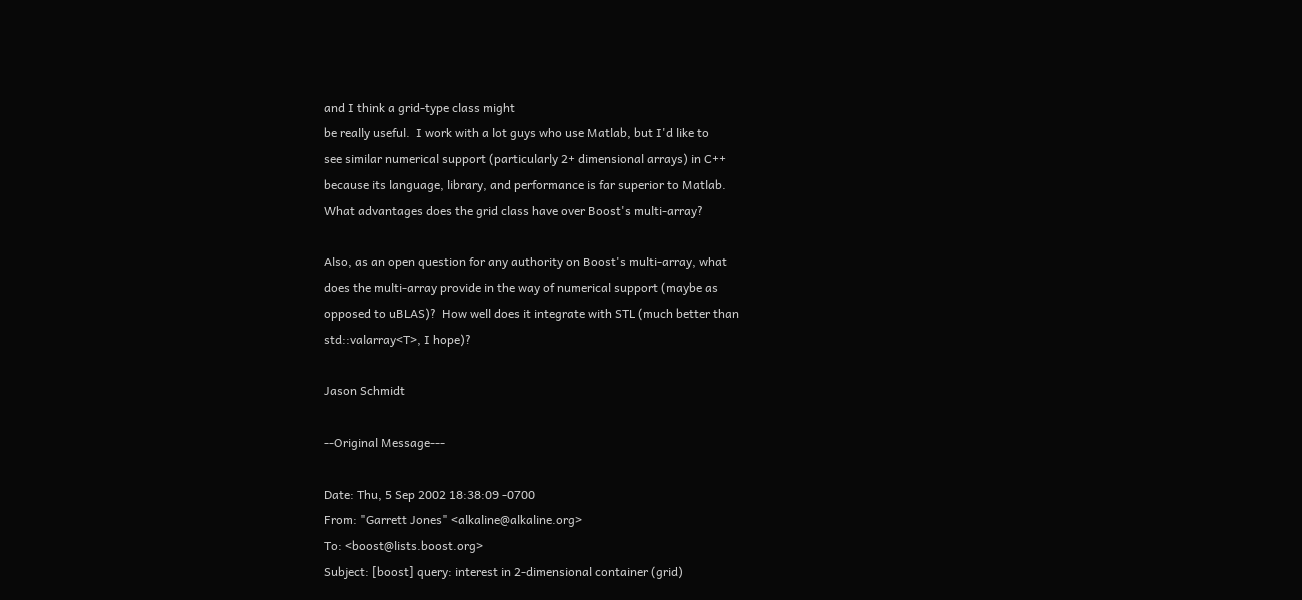and I think a grid-type class might
be really useful.  I work with a lot guys who use Matlab, but I'd like to
see similar numerical support (particularly 2+ dimensional arrays) in C++
because its language, library, and performance is far superior to Matlab.
What advantages does the grid class have over Boost's multi-array?

Also, as an open question for any authority on Boost's multi-array, what
does the multi-array provide in the way of numerical support (maybe as
opposed to uBLAS)?  How well does it integrate with STL (much better than
std::valarray<T>, I hope)?

Jason Schmidt

--Original Message---

Date: Thu, 5 Sep 2002 18:38:09 -0700
From: "Garrett Jones" <alkaline@alkaline.org>
To: <boost@lists.boost.org>
Subject: [boost] query: interest in 2-dimensional container (grid)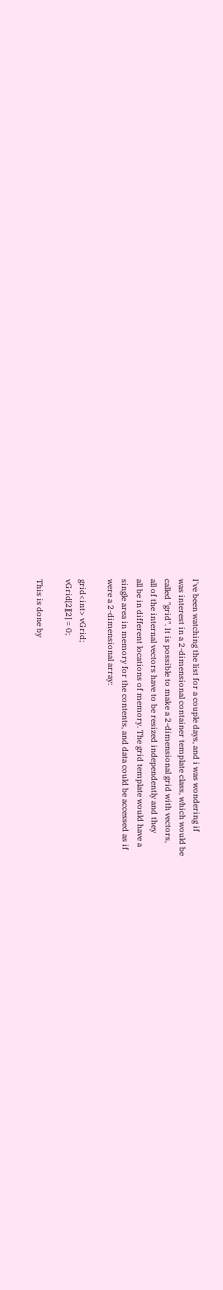I've been watching the list for a couple days, and i was wondering if
was interest in a 2-dimensional container template class, which would be
called "grid". It is possible to make a 2-dimensional grid with vectors,
all of the internal vectors have to be resized independently and they
all be in different locations of memory. The grid template would have a
single area in memory for the contents, and data could be accessed as if
were a 2-dimensional array:

grid<int> vGrid;
vGrid[2][2] = 0;

This is done by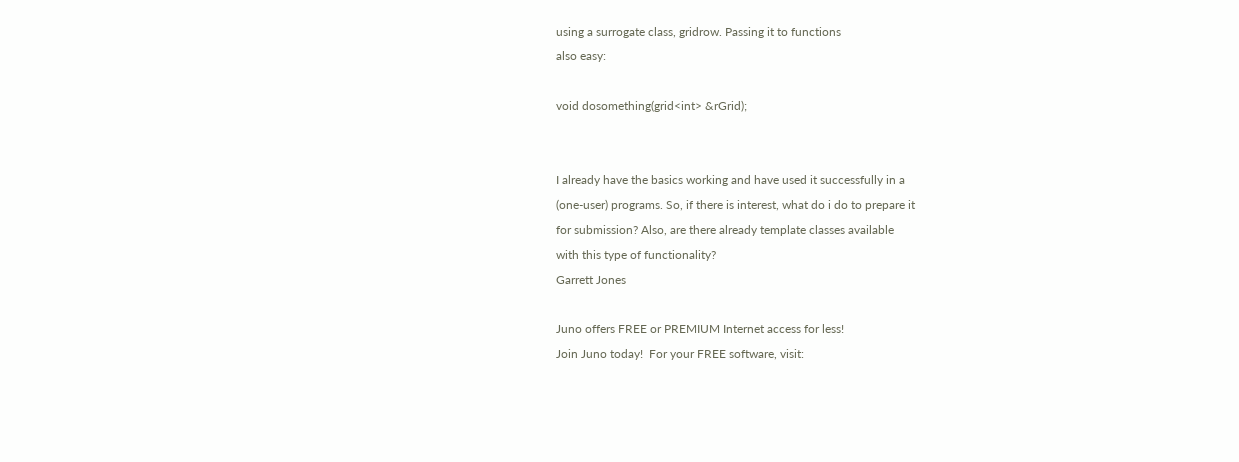using a surrogate class, gridrow. Passing it to functions
also easy:

void dosomething(grid<int> &rGrid);


I already have the basics working and have used it successfully in a
(one-user) programs. So, if there is interest, what do i do to prepare it
for submission? Also, are there already template classes available
with this type of functionality?
Garrett Jones

Juno offers FREE or PREMIUM Internet access for less!
Join Juno today!  For your FREE software, visit: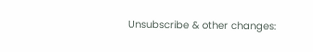Unsubscribe & other changes: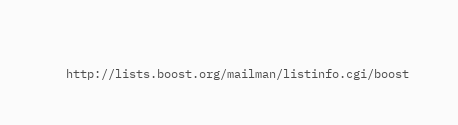http://lists.boost.org/mailman/listinfo.cgi/boost